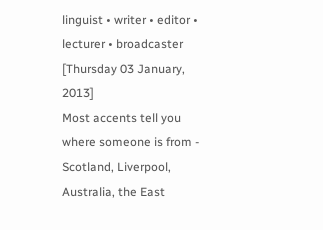linguist • writer • editor • lecturer • broadcaster
[Thursday 03 January, 2013]
Most accents tell you where someone is from - Scotland, Liverpool, Australia, the East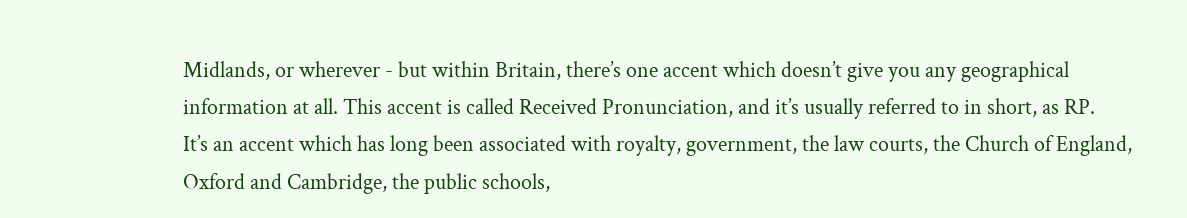Midlands, or wherever - but within Britain, there’s one accent which doesn’t give you any geographical information at all. This accent is called Received Pronunciation, and it’s usually referred to in short, as RP.
It’s an accent which has long been associated with royalty, government, the law courts, the Church of England, Oxford and Cambridge, the public schools,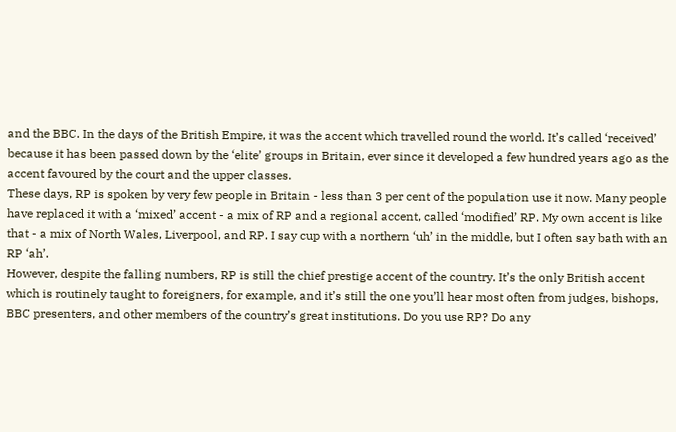and the BBC. In the days of the British Empire, it was the accent which travelled round the world. It’s called ‘received’ because it has been passed down by the ‘elite’ groups in Britain, ever since it developed a few hundred years ago as the accent favoured by the court and the upper classes.
These days, RP is spoken by very few people in Britain - less than 3 per cent of the population use it now. Many people have replaced it with a ‘mixed’ accent - a mix of RP and a regional accent, called ‘modified’ RP. My own accent is like that - a mix of North Wales, Liverpool, and RP. I say cup with a northern ‘uh’ in the middle, but I often say bath with an RP ‘ah’.
However, despite the falling numbers, RP is still the chief prestige accent of the country. It’s the only British accent which is routinely taught to foreigners, for example, and it’s still the one you’ll hear most often from judges, bishops, BBC presenters, and other members of the country’s great institutions. Do you use RP? Do any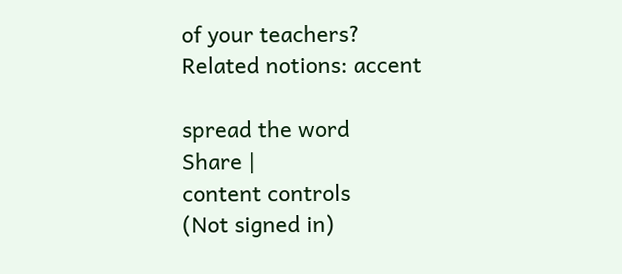of your teachers?
Related notions: accent

spread the word
Share |
content controls
(Not signed in)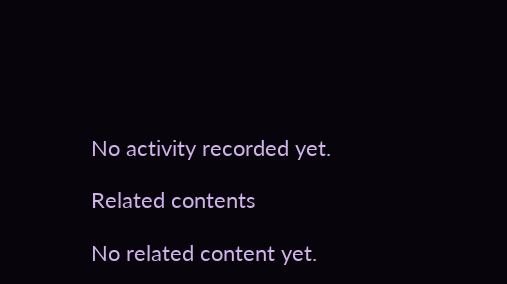No activity recorded yet.

Related contents

No related content yet.